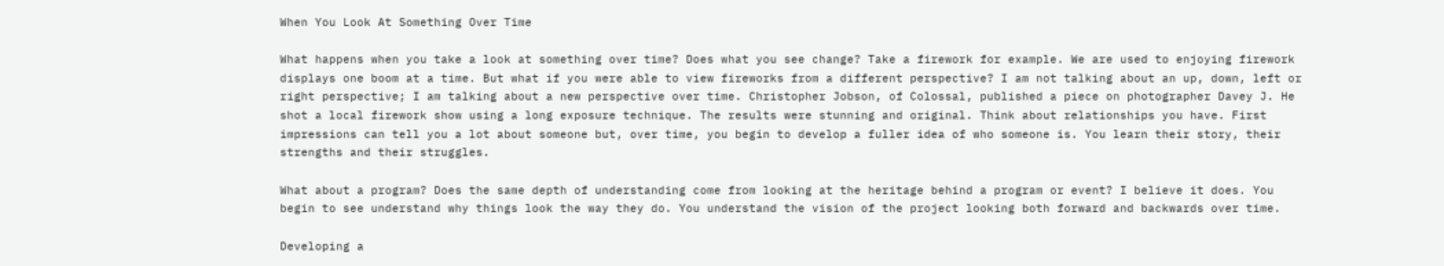When You Look At Something Over Time

What happens when you take a look at something over time? Does what you see change? Take a firework for example. We are used to enjoying firework displays one boom at a time. But what if you were able to view fireworks from a different perspective? I am not talking about an up, down, left or right perspective; I am talking about a new perspective over time. Christopher Jobson, of Colossal, published a piece on photographer Davey J. He shot a local firework show using a long exposure technique. The results were stunning and original. Think about relationships you have. First impressions can tell you a lot about someone but, over time, you begin to develop a fuller idea of who someone is. You learn their story, their strengths and their struggles.

What about a program? Does the same depth of understanding come from looking at the heritage behind a program or event? I believe it does. You begin to see understand why things look the way they do. You understand the vision of the project looking both forward and backwards over time.

Developing a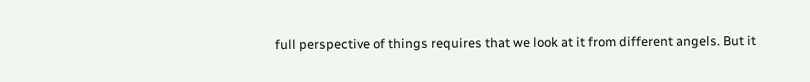full perspective of things requires that we look at it from different angels. But it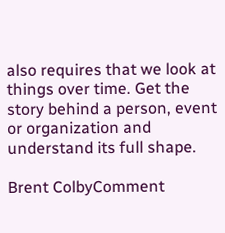also requires that we look at things over time. Get the story behind a person, event or organization and understand its full shape.

Brent ColbyComment